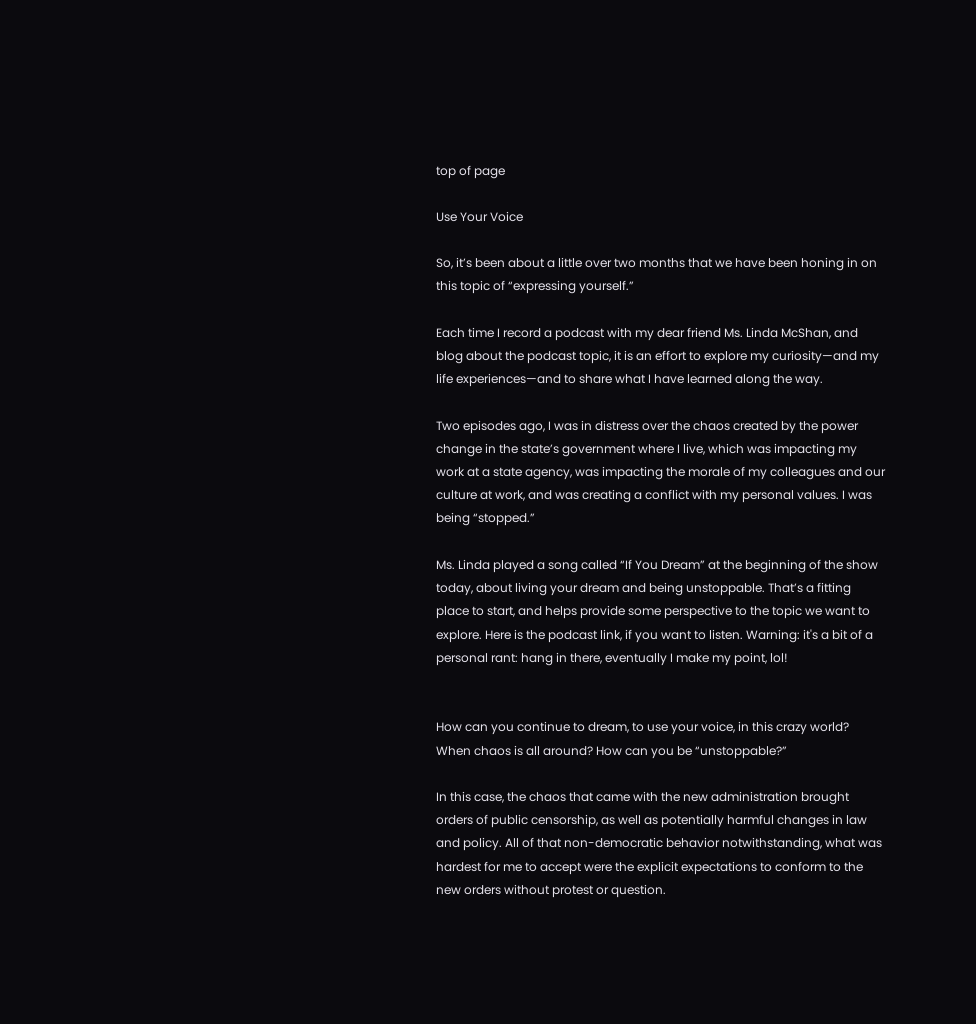top of page

Use Your Voice

So, it’s been about a little over two months that we have been honing in on this topic of “expressing yourself.”

Each time I record a podcast with my dear friend Ms. Linda McShan, and blog about the podcast topic, it is an effort to explore my curiosity—and my life experiences—and to share what I have learned along the way.

Two episodes ago, I was in distress over the chaos created by the power change in the state’s government where I live, which was impacting my work at a state agency, was impacting the morale of my colleagues and our culture at work, and was creating a conflict with my personal values. I was being “stopped.”

Ms. Linda played a song called “If You Dream” at the beginning of the show today, about living your dream and being unstoppable. That’s a fitting place to start, and helps provide some perspective to the topic we want to explore. Here is the podcast link, if you want to listen. Warning: it's a bit of a personal rant: hang in there, eventually I make my point, lol!


How can you continue to dream, to use your voice, in this crazy world? When chaos is all around? How can you be “unstoppable?”

In this case, the chaos that came with the new administration brought orders of public censorship, as well as potentially harmful changes in law and policy. All of that non-democratic behavior notwithstanding, what was hardest for me to accept were the explicit expectations to conform to the new orders without protest or question.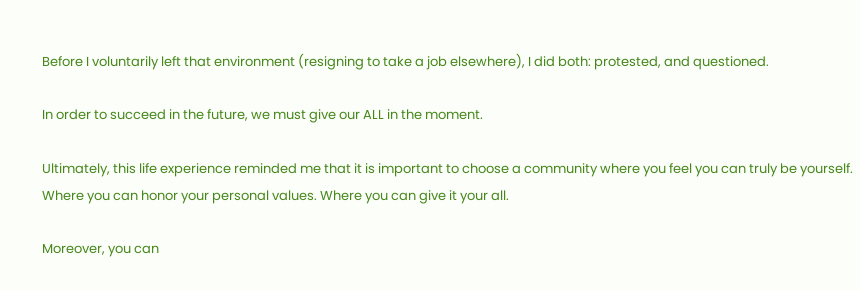Before I voluntarily left that environment (resigning to take a job elsewhere), I did both: protested, and questioned.

In order to succeed in the future, we must give our ALL in the moment.

Ultimately, this life experience reminded me that it is important to choose a community where you feel you can truly be yourself. Where you can honor your personal values. Where you can give it your all.

Moreover, you can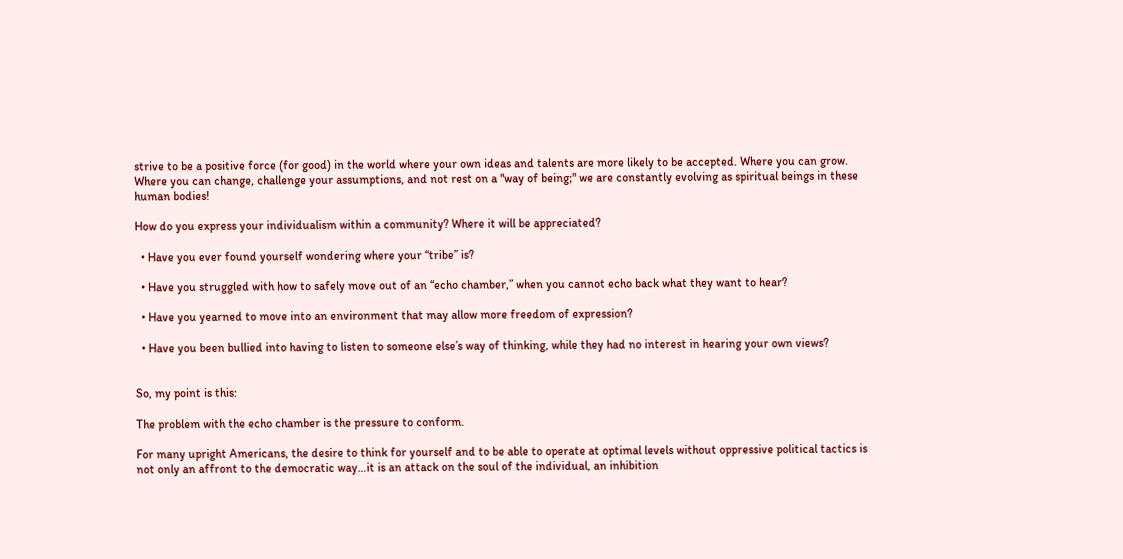strive to be a positive force (for good) in the world where your own ideas and talents are more likely to be accepted. Where you can grow. Where you can change, challenge your assumptions, and not rest on a "way of being;" we are constantly evolving as spiritual beings in these human bodies!

How do you express your individualism within a community? Where it will be appreciated?

  • Have you ever found yourself wondering where your “tribe” is?

  • Have you struggled with how to safely move out of an “echo chamber,” when you cannot echo back what they want to hear?

  • Have you yearned to move into an environment that may allow more freedom of expression?

  • Have you been bullied into having to listen to someone else’s way of thinking, while they had no interest in hearing your own views?


So, my point is this:

The problem with the echo chamber is the pressure to conform.

For many upright Americans, the desire to think for yourself and to be able to operate at optimal levels without oppressive political tactics is not only an affront to the democratic way…it is an attack on the soul of the individual, an inhibition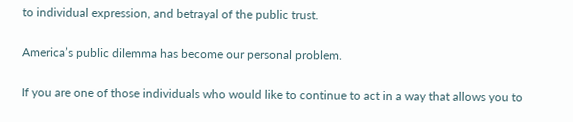to individual expression, and betrayal of the public trust.

America’s public dilemma has become our personal problem.

If you are one of those individuals who would like to continue to act in a way that allows you to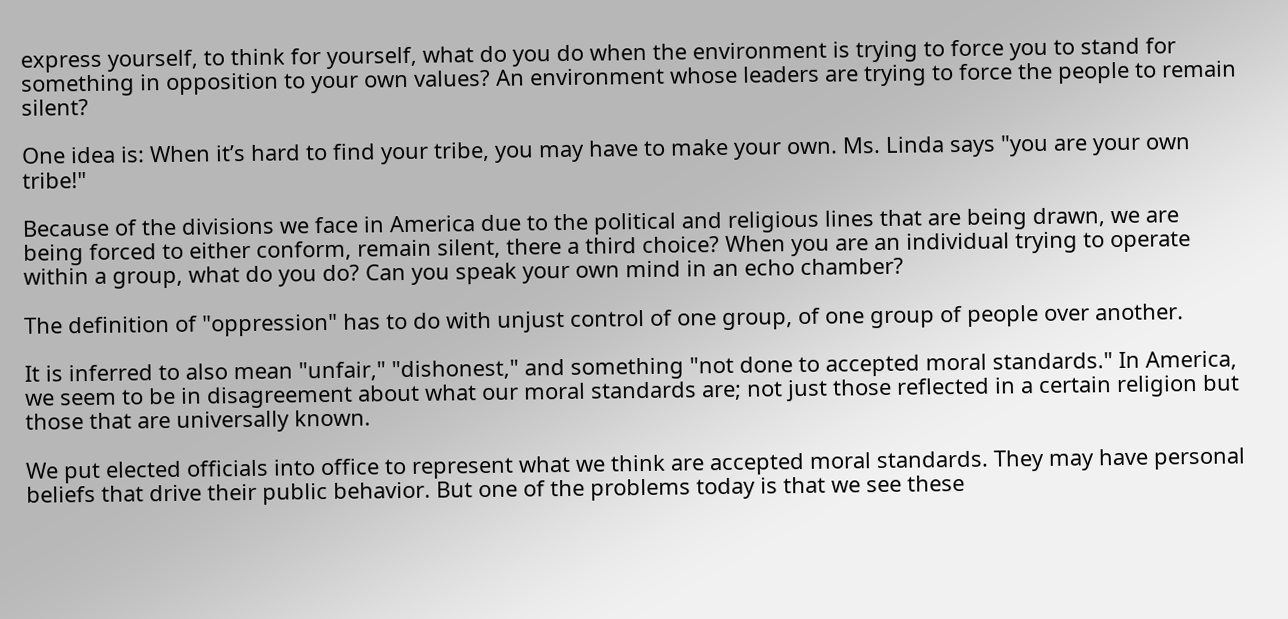express yourself, to think for yourself, what do you do when the environment is trying to force you to stand for something in opposition to your own values? An environment whose leaders are trying to force the people to remain silent?

One idea is: When it’s hard to find your tribe, you may have to make your own. Ms. Linda says "you are your own tribe!"

Because of the divisions we face in America due to the political and religious lines that are being drawn, we are being forced to either conform, remain silent, there a third choice? When you are an individual trying to operate within a group, what do you do? Can you speak your own mind in an echo chamber?

The definition of "oppression" has to do with unjust control of one group, of one group of people over another.

It is inferred to also mean "unfair," "dishonest," and something "not done to accepted moral standards." In America, we seem to be in disagreement about what our moral standards are; not just those reflected in a certain religion but those that are universally known.

We put elected officials into office to represent what we think are accepted moral standards. They may have personal beliefs that drive their public behavior. But one of the problems today is that we see these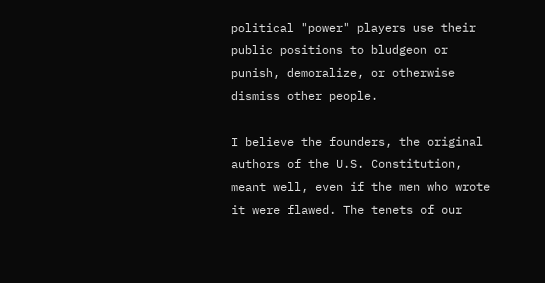political "power" players use their public positions to bludgeon or punish, demoralize, or otherwise dismiss other people.

I believe the founders, the original authors of the U.S. Constitution, meant well, even if the men who wrote it were flawed. The tenets of our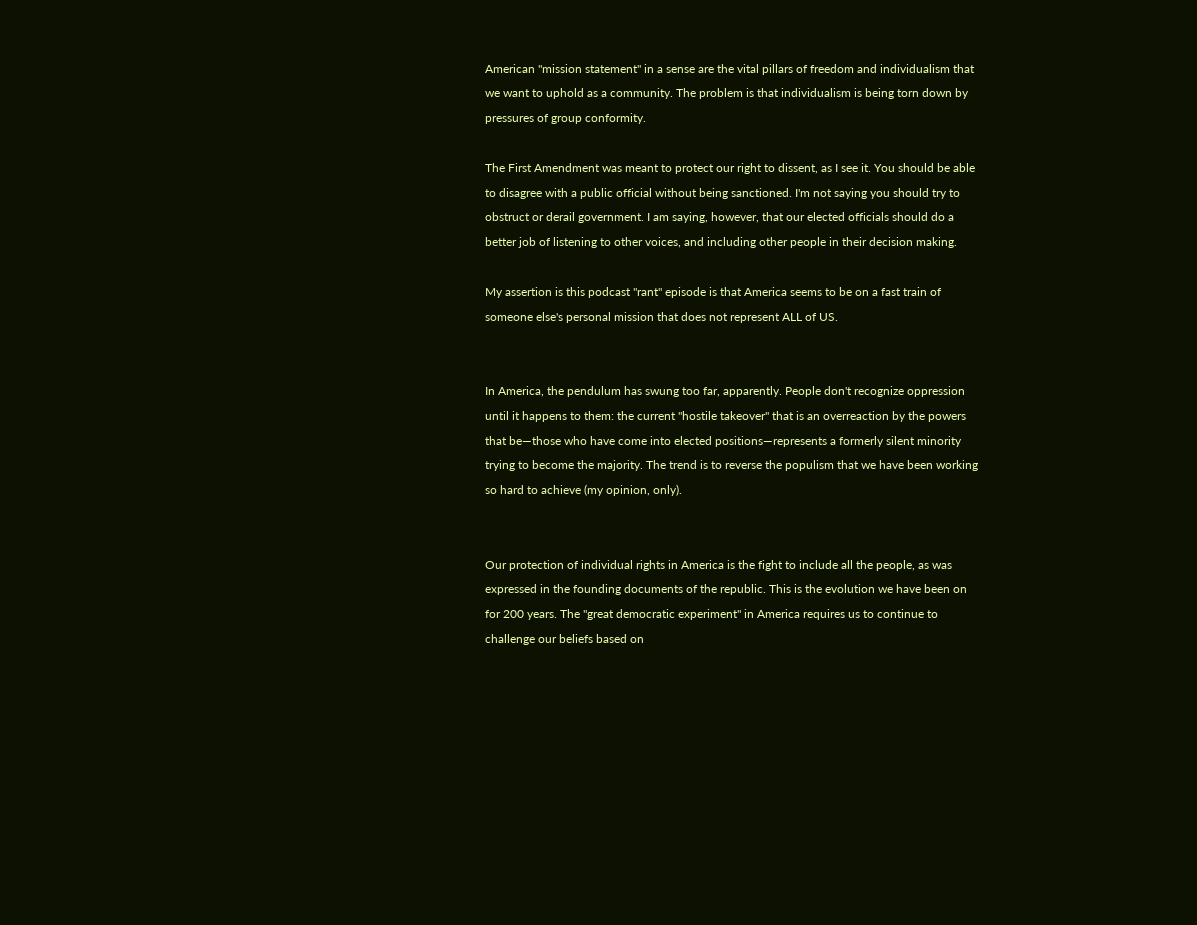American "mission statement" in a sense are the vital pillars of freedom and individualism that we want to uphold as a community. The problem is that individualism is being torn down by pressures of group conformity.

The First Amendment was meant to protect our right to dissent, as I see it. You should be able to disagree with a public official without being sanctioned. I'm not saying you should try to obstruct or derail government. I am saying, however, that our elected officials should do a better job of listening to other voices, and including other people in their decision making.

My assertion is this podcast "rant" episode is that America seems to be on a fast train of someone else's personal mission that does not represent ALL of US.


In America, the pendulum has swung too far, apparently. People don't recognize oppression until it happens to them: the current "hostile takeover" that is an overreaction by the powers that be—those who have come into elected positions—represents a formerly silent minority trying to become the majority. The trend is to reverse the populism that we have been working so hard to achieve (my opinion, only).


Our protection of individual rights in America is the fight to include all the people, as was expressed in the founding documents of the republic. This is the evolution we have been on for 200 years. The "great democratic experiment" in America requires us to continue to challenge our beliefs based on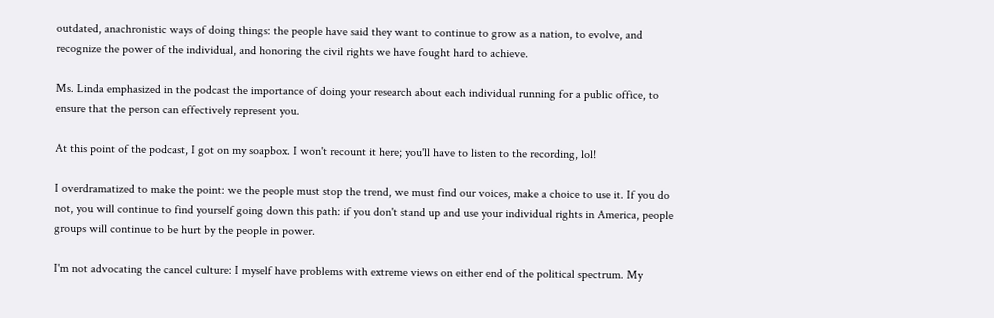outdated, anachronistic ways of doing things: the people have said they want to continue to grow as a nation, to evolve, and recognize the power of the individual, and honoring the civil rights we have fought hard to achieve.

Ms. Linda emphasized in the podcast the importance of doing your research about each individual running for a public office, to ensure that the person can effectively represent you.

At this point of the podcast, I got on my soapbox. I won't recount it here; you'll have to listen to the recording, lol!

I overdramatized to make the point: we the people must stop the trend, we must find our voices, make a choice to use it. If you do not, you will continue to find yourself going down this path: if you don't stand up and use your individual rights in America, people groups will continue to be hurt by the people in power.

I'm not advocating the cancel culture: I myself have problems with extreme views on either end of the political spectrum. My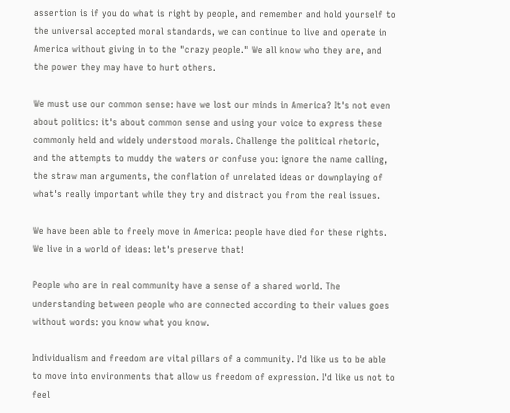assertion is if you do what is right by people, and remember and hold yourself to the universal accepted moral standards, we can continue to live and operate in America without giving in to the "crazy people." We all know who they are, and the power they may have to hurt others.

We must use our common sense: have we lost our minds in America? It's not even about politics: it's about common sense and using your voice to express these commonly held and widely understood morals. Challenge the political rhetoric, and the attempts to muddy the waters or confuse you: ignore the name calling, the straw man arguments, the conflation of unrelated ideas or downplaying of what's really important while they try and distract you from the real issues.

We have been able to freely move in America: people have died for these rights. We live in a world of ideas: let's preserve that!

People who are in real community have a sense of a shared world. The understanding between people who are connected according to their values goes without words: you know what you know.

Individualism and freedom are vital pillars of a community. I'd like us to be able to move into environments that allow us freedom of expression. I'd like us not to feel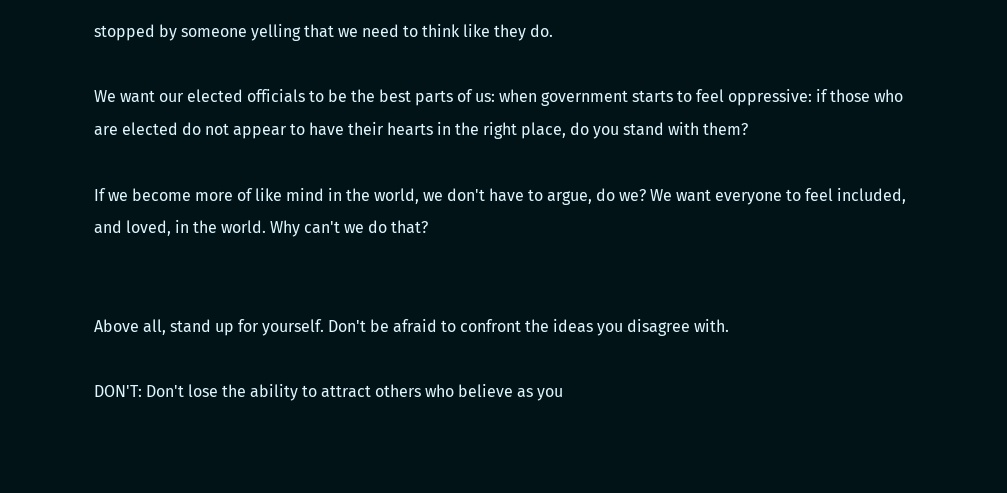stopped by someone yelling that we need to think like they do.

We want our elected officials to be the best parts of us: when government starts to feel oppressive: if those who are elected do not appear to have their hearts in the right place, do you stand with them?

If we become more of like mind in the world, we don't have to argue, do we? We want everyone to feel included, and loved, in the world. Why can't we do that?


Above all, stand up for yourself. Don't be afraid to confront the ideas you disagree with.

DON'T: Don't lose the ability to attract others who believe as you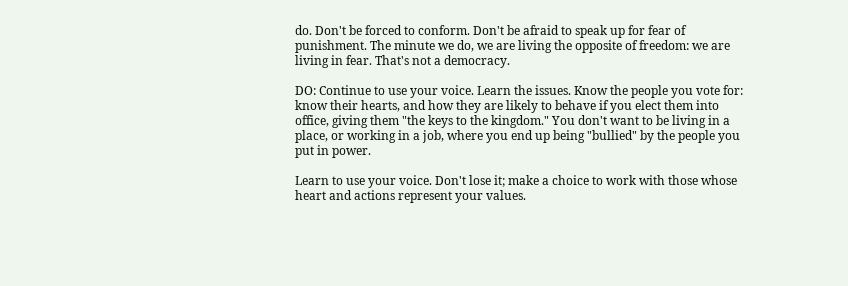do. Don't be forced to conform. Don't be afraid to speak up for fear of punishment. The minute we do, we are living the opposite of freedom: we are living in fear. That's not a democracy.

DO: Continue to use your voice. Learn the issues. Know the people you vote for: know their hearts, and how they are likely to behave if you elect them into office, giving them "the keys to the kingdom." You don't want to be living in a place, or working in a job, where you end up being "bullied" by the people you put in power.

Learn to use your voice. Don't lose it; make a choice to work with those whose heart and actions represent your values.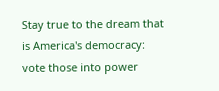Stay true to the dream that is America's democracy: vote those into power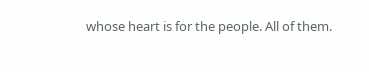whose heart is for the people. All of them.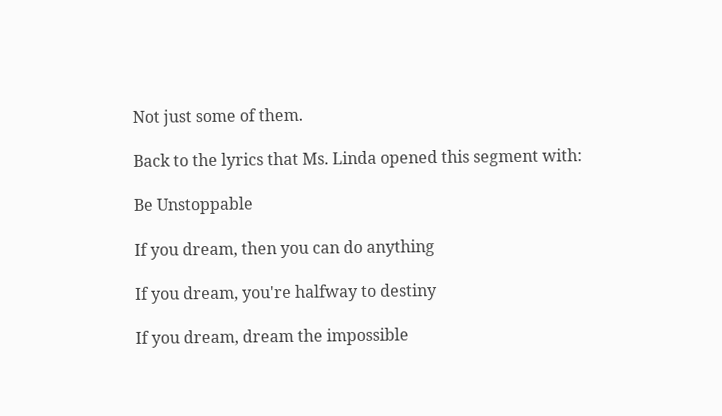Not just some of them.

Back to the lyrics that Ms. Linda opened this segment with:

Be Unstoppable

If you dream, then you can do anything

If you dream, you're halfway to destiny

If you dream, dream the impossible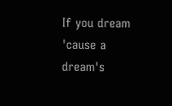If you dream 'cause a dream's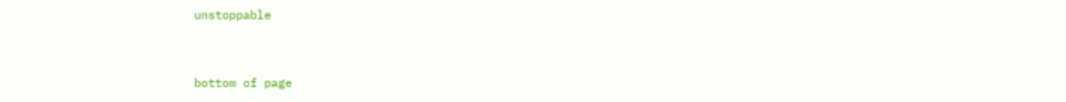unstoppable


bottom of page